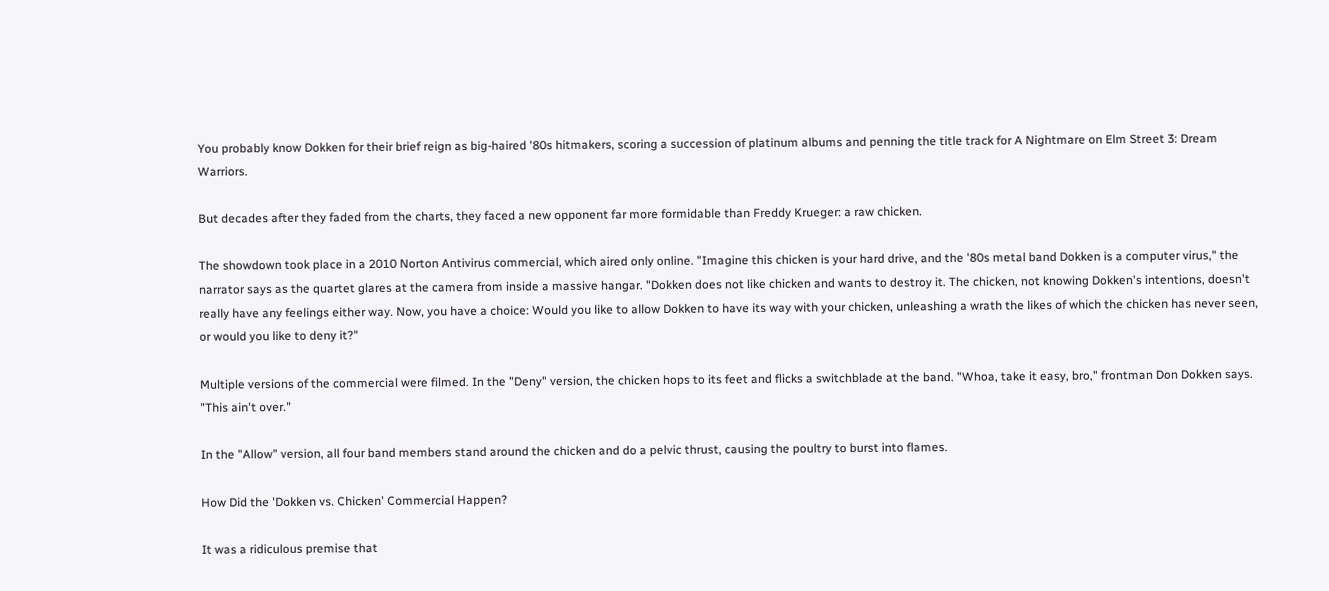You probably know Dokken for their brief reign as big-haired '80s hitmakers, scoring a succession of platinum albums and penning the title track for A Nightmare on Elm Street 3: Dream Warriors.

But decades after they faded from the charts, they faced a new opponent far more formidable than Freddy Krueger: a raw chicken.

The showdown took place in a 2010 Norton Antivirus commercial, which aired only online. "Imagine this chicken is your hard drive, and the '80s metal band Dokken is a computer virus," the narrator says as the quartet glares at the camera from inside a massive hangar. "Dokken does not like chicken and wants to destroy it. The chicken, not knowing Dokken's intentions, doesn't really have any feelings either way. Now, you have a choice: Would you like to allow Dokken to have its way with your chicken, unleashing a wrath the likes of which the chicken has never seen, or would you like to deny it?"

Multiple versions of the commercial were filmed. In the "Deny" version, the chicken hops to its feet and flicks a switchblade at the band. "Whoa, take it easy, bro," frontman Don Dokken says. "This ain't over."

In the "Allow" version, all four band members stand around the chicken and do a pelvic thrust, causing the poultry to burst into flames.

How Did the 'Dokken vs. Chicken' Commercial Happen?

It was a ridiculous premise that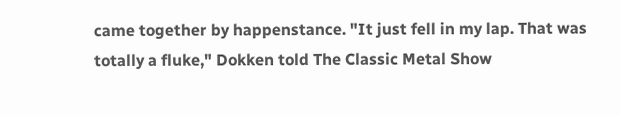came together by happenstance. "It just fell in my lap. That was totally a fluke," Dokken told The Classic Metal Show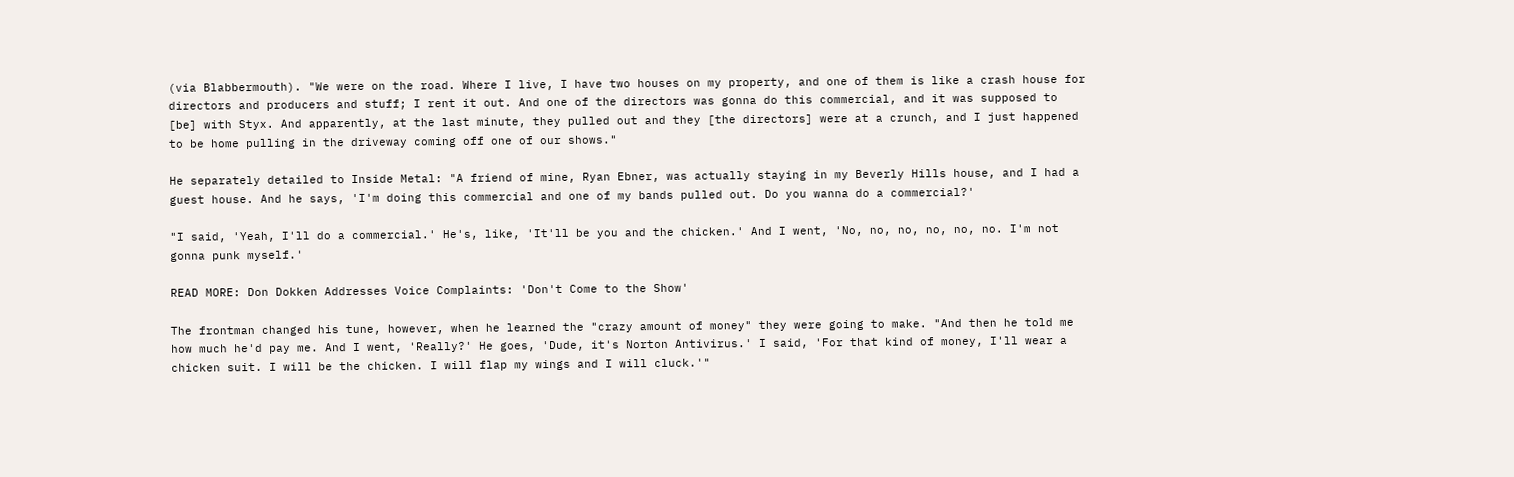(via Blabbermouth). "We were on the road. Where I live, I have two houses on my property, and one of them is like a crash house for directors and producers and stuff; I rent it out. And one of the directors was gonna do this commercial, and it was supposed to [be] with Styx. And apparently, at the last minute, they pulled out and they [the directors] were at a crunch, and I just happened to be home pulling in the driveway coming off one of our shows."

He separately detailed to Inside Metal: "A friend of mine, Ryan Ebner, was actually staying in my Beverly Hills house, and I had a guest house. And he says, 'I'm doing this commercial and one of my bands pulled out. Do you wanna do a commercial?'

"I said, 'Yeah, I'll do a commercial.' He's, like, 'It'll be you and the chicken.' And I went, 'No, no, no, no, no, no. I'm not gonna punk myself.'

READ MORE: Don Dokken Addresses Voice Complaints: 'Don't Come to the Show'

The frontman changed his tune, however, when he learned the "crazy amount of money" they were going to make. "And then he told me how much he'd pay me. And I went, 'Really?' He goes, 'Dude, it's Norton Antivirus.' I said, 'For that kind of money, I'll wear a chicken suit. I will be the chicken. I will flap my wings and I will cluck.'"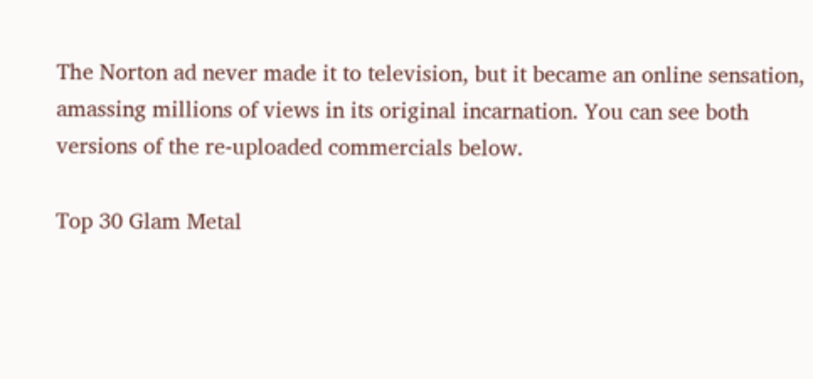The Norton ad never made it to television, but it became an online sensation, amassing millions of views in its original incarnation. You can see both versions of the re-uploaded commercials below.

Top 30 Glam Metal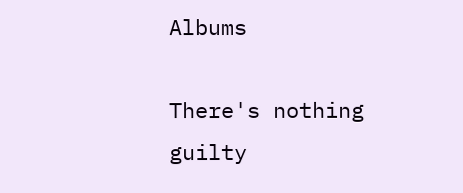Albums

There's nothing guilty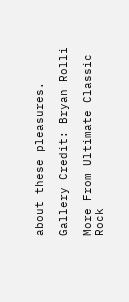about these pleasures.

Gallery Credit: Bryan Rolli

More From Ultimate Classic Rock